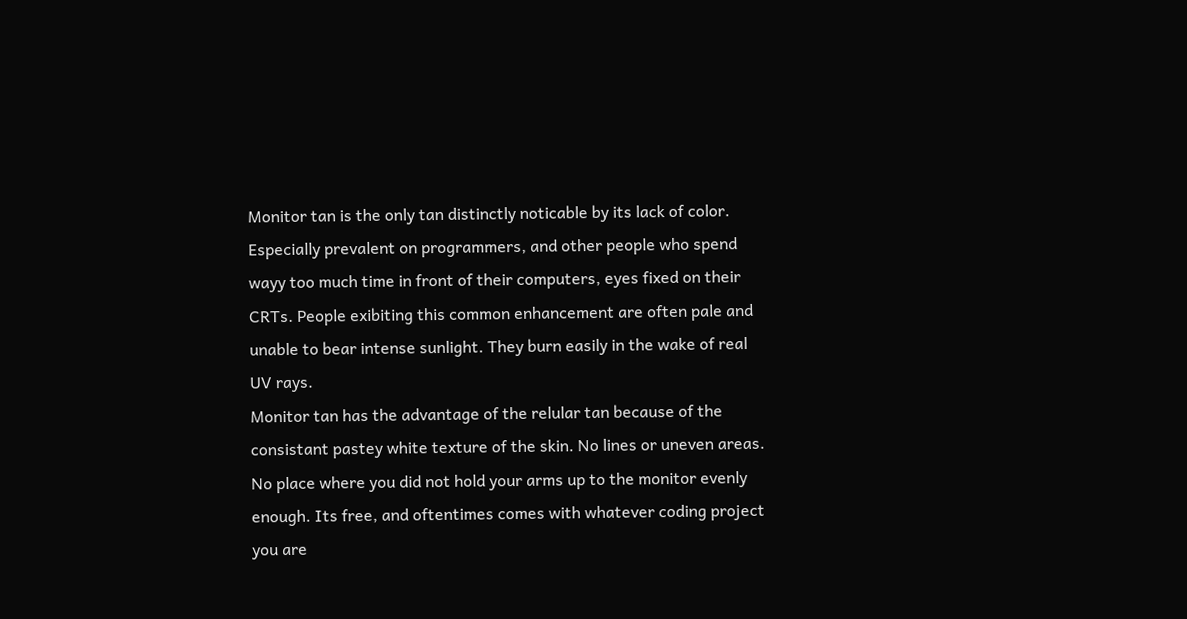Monitor tan is the only tan distinctly noticable by its lack of color. Especially prevalent on programmers, and other people who spend wayy too much time in front of their computers, eyes fixed on their CRTs. People exibiting this common enhancement are often pale and unable to bear intense sunlight. They burn easily in the wake of real UV rays.
Monitor tan has the advantage of the relular tan because of the consistant pastey white texture of the skin. No lines or uneven areas. No place where you did not hold your arms up to the monitor evenly enough. Its free, and oftentimes comes with whatever coding project you are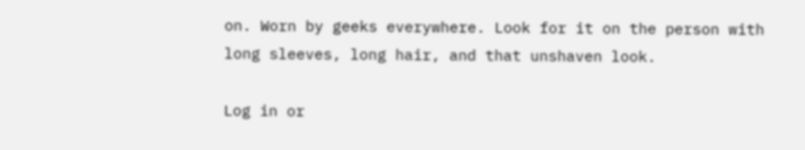on. Worn by geeks everywhere. Look for it on the person with long sleeves, long hair, and that unshaven look.

Log in or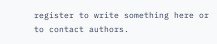register to write something here or to contact authors.